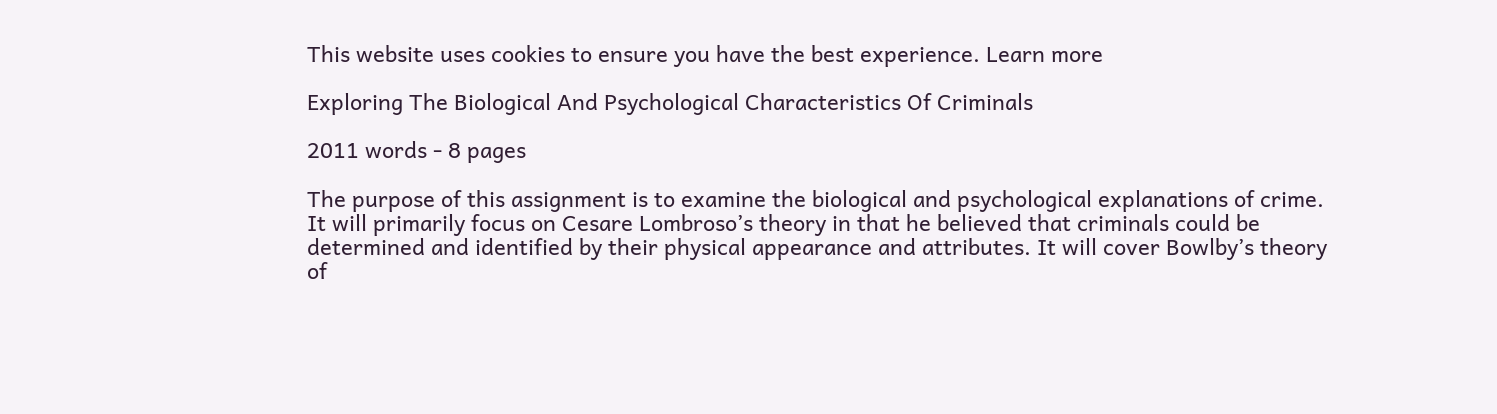This website uses cookies to ensure you have the best experience. Learn more

Exploring The Biological And Psychological Characteristics Of Criminals

2011 words - 8 pages

The purpose of this assignment is to examine the biological and psychological explanations of crime. It will primarily focus on Cesare Lombroso’s theory in that he believed that criminals could be determined and identified by their physical appearance and attributes. It will cover Bowlby’s theory of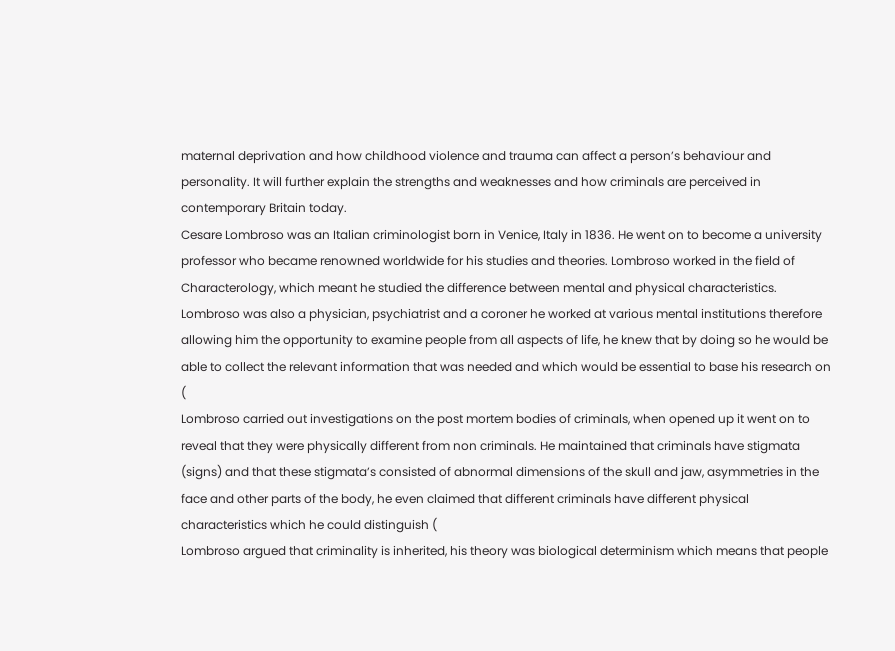maternal deprivation and how childhood violence and trauma can affect a person’s behaviour and personality. It will further explain the strengths and weaknesses and how criminals are perceived in contemporary Britain today.
Cesare Lombroso was an Italian criminologist born in Venice, Italy in 1836. He went on to become a university professor who became renowned worldwide for his studies and theories. Lombroso worked in the field of Characterology, which meant he studied the difference between mental and physical characteristics. Lombroso was also a physician, psychiatrist and a coroner he worked at various mental institutions therefore allowing him the opportunity to examine people from all aspects of life, he knew that by doing so he would be able to collect the relevant information that was needed and which would be essential to base his research on (
Lombroso carried out investigations on the post mortem bodies of criminals, when opened up it went on to reveal that they were physically different from non criminals. He maintained that criminals have stigmata (signs) and that these stigmata’s consisted of abnormal dimensions of the skull and jaw, asymmetries in the face and other parts of the body, he even claimed that different criminals have different physical characteristics which he could distinguish (
Lombroso argued that criminality is inherited, his theory was biological determinism which means that people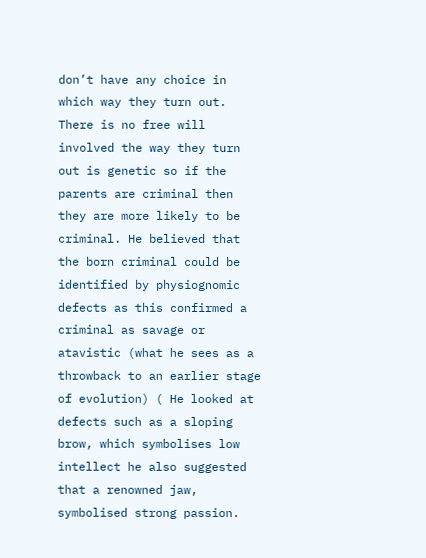don’t have any choice in which way they turn out. There is no free will involved the way they turn out is genetic so if the parents are criminal then they are more likely to be criminal. He believed that the born criminal could be identified by physiognomic defects as this confirmed a criminal as savage or atavistic (what he sees as a throwback to an earlier stage of evolution) ( He looked at defects such as a sloping brow, which symbolises low intellect he also suggested that a renowned jaw, symbolised strong passion.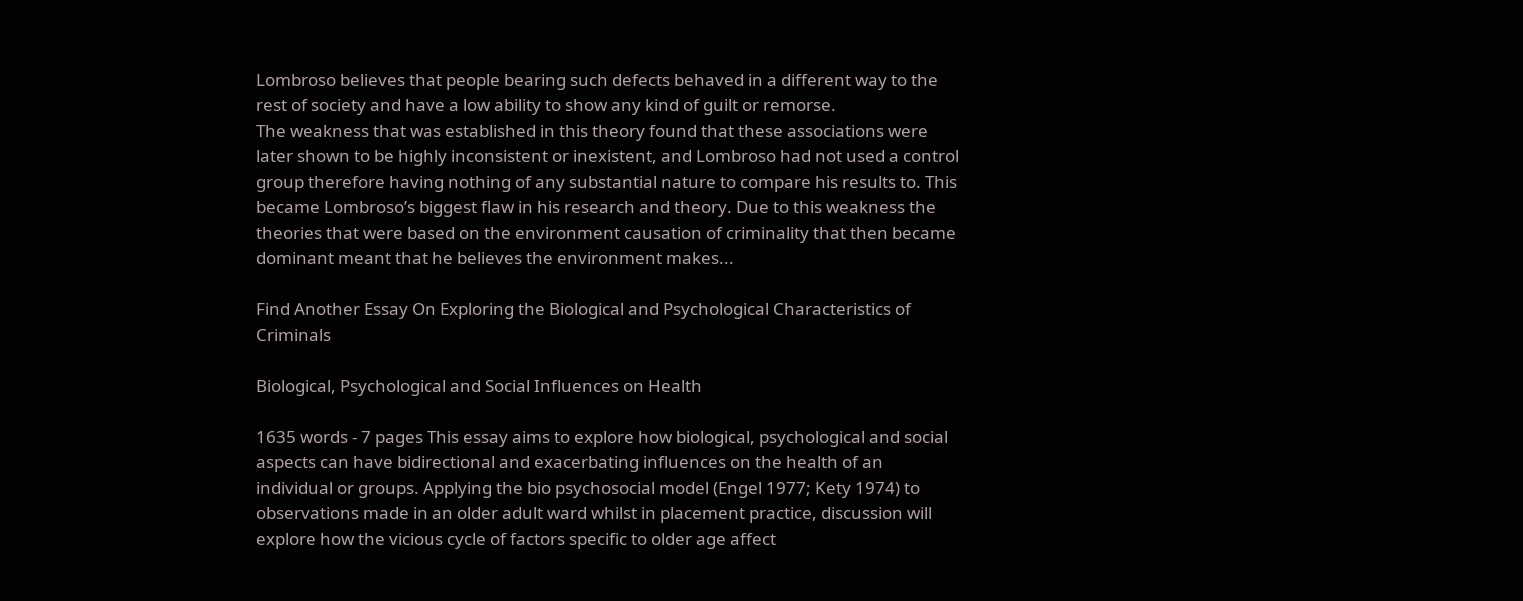Lombroso believes that people bearing such defects behaved in a different way to the rest of society and have a low ability to show any kind of guilt or remorse.
The weakness that was established in this theory found that these associations were later shown to be highly inconsistent or inexistent, and Lombroso had not used a control group therefore having nothing of any substantial nature to compare his results to. This became Lombroso’s biggest flaw in his research and theory. Due to this weakness the theories that were based on the environment causation of criminality that then became dominant meant that he believes the environment makes...

Find Another Essay On Exploring the Biological and Psychological Characteristics of Criminals

Biological, Psychological and Social Influences on Health

1635 words - 7 pages This essay aims to explore how biological, psychological and social aspects can have bidirectional and exacerbating influences on the health of an individual or groups. Applying the bio psychosocial model (Engel 1977; Kety 1974) to observations made in an older adult ward whilst in placement practice, discussion will explore how the vicious cycle of factors specific to older age affect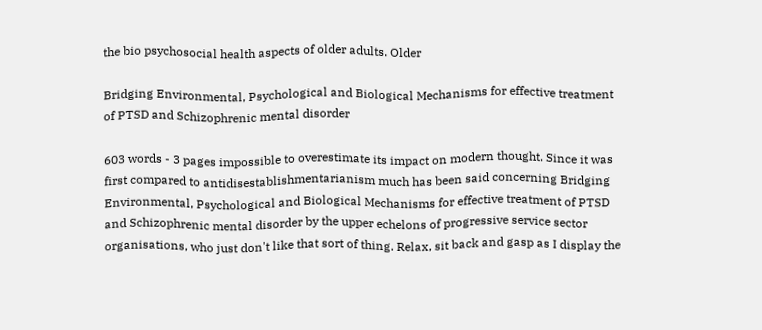the bio psychosocial health aspects of older adults. Older

Bridging Environmental, Psychological and Biological Mechanisms for effective treatment of PTSD and Schizophrenic mental disorder

603 words - 3 pages impossible to overestimate its impact on modern thought. Since it was first compared to antidisestablishmentarianism much has been said concerning Bridging Environmental, Psychological and Biological Mechanisms for effective treatment of PTSD and Schizophrenic mental disorder by the upper echelons of progressive service sector organisations, who just don't like that sort of thing. Relax, sit back and gasp as I display the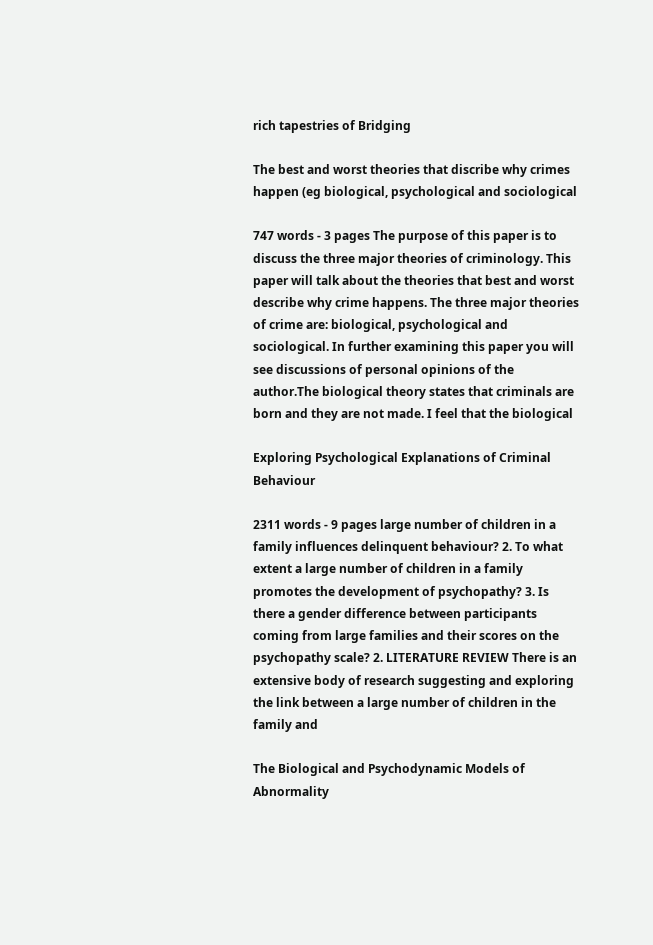rich tapestries of Bridging

The best and worst theories that discribe why crimes happen (eg biological, psychological and sociological

747 words - 3 pages The purpose of this paper is to discuss the three major theories of criminology. This paper will talk about the theories that best and worst describe why crime happens. The three major theories of crime are: biological, psychological and sociological. In further examining this paper you will see discussions of personal opinions of the author.The biological theory states that criminals are born and they are not made. I feel that the biological

Exploring Psychological Explanations of Criminal Behaviour

2311 words - 9 pages large number of children in a family influences delinquent behaviour? 2. To what extent a large number of children in a family promotes the development of psychopathy? 3. Is there a gender difference between participants coming from large families and their scores on the psychopathy scale? 2. LITERATURE REVIEW There is an extensive body of research suggesting and exploring the link between a large number of children in the family and

The Biological and Psychodynamic Models of Abnormality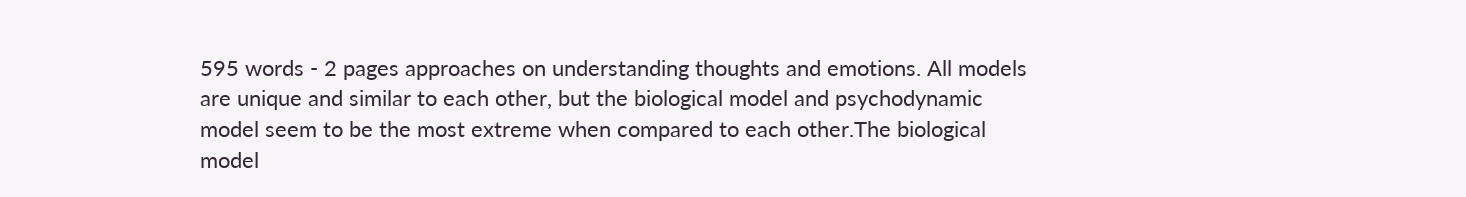595 words - 2 pages approaches on understanding thoughts and emotions. All models are unique and similar to each other, but the biological model and psychodynamic model seem to be the most extreme when compared to each other.The biological model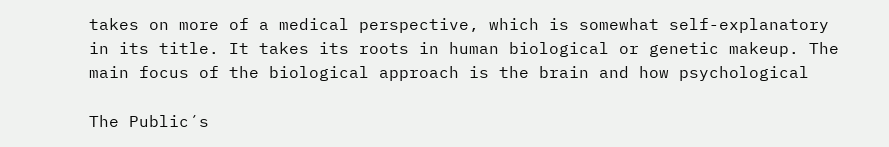takes on more of a medical perspective, which is somewhat self-explanatory in its title. It takes its roots in human biological or genetic makeup. The main focus of the biological approach is the brain and how psychological

The Public´s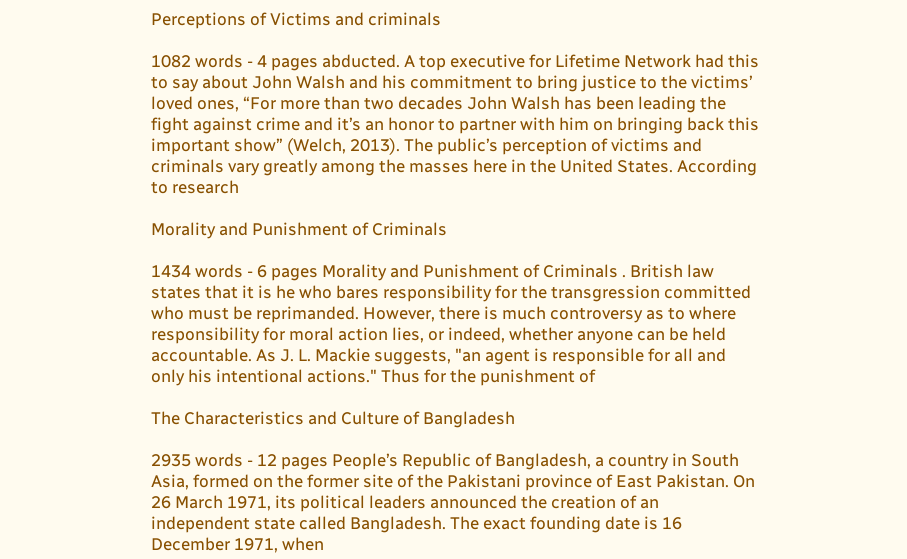Perceptions of Victims and criminals

1082 words - 4 pages abducted. A top executive for Lifetime Network had this to say about John Walsh and his commitment to bring justice to the victims’ loved ones, “For more than two decades John Walsh has been leading the fight against crime and it’s an honor to partner with him on bringing back this important show” (Welch, 2013). The public’s perception of victims and criminals vary greatly among the masses here in the United States. According to research

Morality and Punishment of Criminals

1434 words - 6 pages Morality and Punishment of Criminals . British law states that it is he who bares responsibility for the transgression committed who must be reprimanded. However, there is much controversy as to where responsibility for moral action lies, or indeed, whether anyone can be held accountable. As J. L. Mackie suggests, "an agent is responsible for all and only his intentional actions." Thus for the punishment of

The Characteristics and Culture of Bangladesh

2935 words - 12 pages People’s Republic of Bangladesh, a country in South Asia, formed on the former site of the Pakistani province of East Pakistan. On 26 March 1971, its political leaders announced the creation of an independent state called Bangladesh. The exact founding date is 16 December 1971, when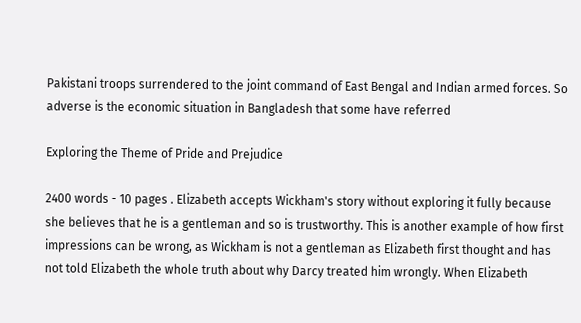Pakistani troops surrendered to the joint command of East Bengal and Indian armed forces. So adverse is the economic situation in Bangladesh that some have referred

Exploring the Theme of Pride and Prejudice

2400 words - 10 pages . Elizabeth accepts Wickham's story without exploring it fully because she believes that he is a gentleman and so is trustworthy. This is another example of how first impressions can be wrong, as Wickham is not a gentleman as Elizabeth first thought and has not told Elizabeth the whole truth about why Darcy treated him wrongly. When Elizabeth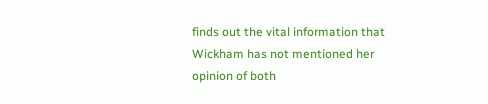finds out the vital information that Wickham has not mentioned her opinion of both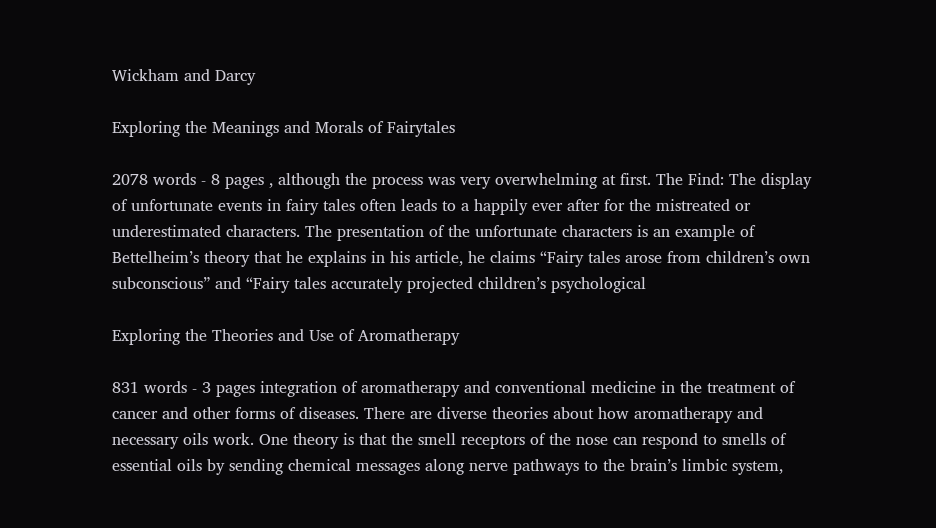Wickham and Darcy

Exploring the Meanings and Morals of Fairytales

2078 words - 8 pages , although the process was very overwhelming at first. The Find: The display of unfortunate events in fairy tales often leads to a happily ever after for the mistreated or underestimated characters. The presentation of the unfortunate characters is an example of Bettelheim’s theory that he explains in his article, he claims “Fairy tales arose from children’s own subconscious” and “Fairy tales accurately projected children’s psychological

Exploring the Theories and Use of Aromatherapy

831 words - 3 pages integration of aromatherapy and conventional medicine in the treatment of cancer and other forms of diseases. There are diverse theories about how aromatherapy and necessary oils work. One theory is that the smell receptors of the nose can respond to smells of essential oils by sending chemical messages along nerve pathways to the brain’s limbic system,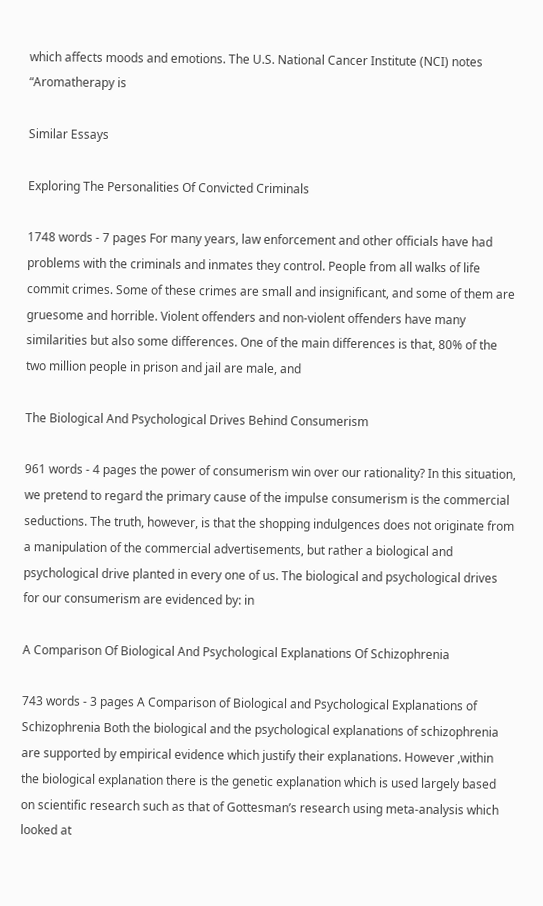which affects moods and emotions. The U.S. National Cancer Institute (NCI) notes “Aromatherapy is

Similar Essays

Exploring The Personalities Of Convicted Criminals

1748 words - 7 pages For many years, law enforcement and other officials have had problems with the criminals and inmates they control. People from all walks of life commit crimes. Some of these crimes are small and insignificant, and some of them are gruesome and horrible. Violent offenders and non-violent offenders have many similarities but also some differences. One of the main differences is that, 80% of the two million people in prison and jail are male, and

The Biological And Psychological Drives Behind Consumerism

961 words - 4 pages the power of consumerism win over our rationality? In this situation, we pretend to regard the primary cause of the impulse consumerism is the commercial seductions. The truth, however, is that the shopping indulgences does not originate from a manipulation of the commercial advertisements, but rather a biological and psychological drive planted in every one of us. The biological and psychological drives for our consumerism are evidenced by: in

A Comparison Of Biological And Psychological Explanations Of Schizophrenia

743 words - 3 pages A Comparison of Biological and Psychological Explanations of Schizophrenia Both the biological and the psychological explanations of schizophrenia are supported by empirical evidence which justify their explanations. However ,within the biological explanation there is the genetic explanation which is used largely based on scientific research such as that of Gottesman’s research using meta-analysis which looked at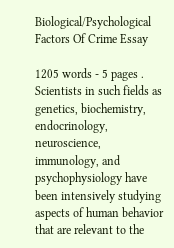Biological/Psychological Factors Of Crime Essay

1205 words - 5 pages . Scientists in such fields as genetics, biochemistry, endocrinology, neuroscience, immunology, and psychophysiology have been intensively studying aspects of human behavior that are relevant to the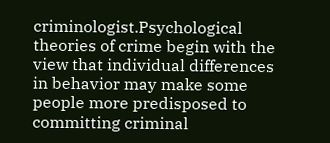criminologist.Psychological theories of crime begin with the view that individual differences in behavior may make some people more predisposed to committing criminal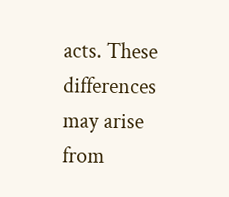acts. These differences may arise from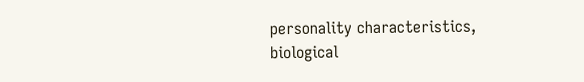personality characteristics, biological